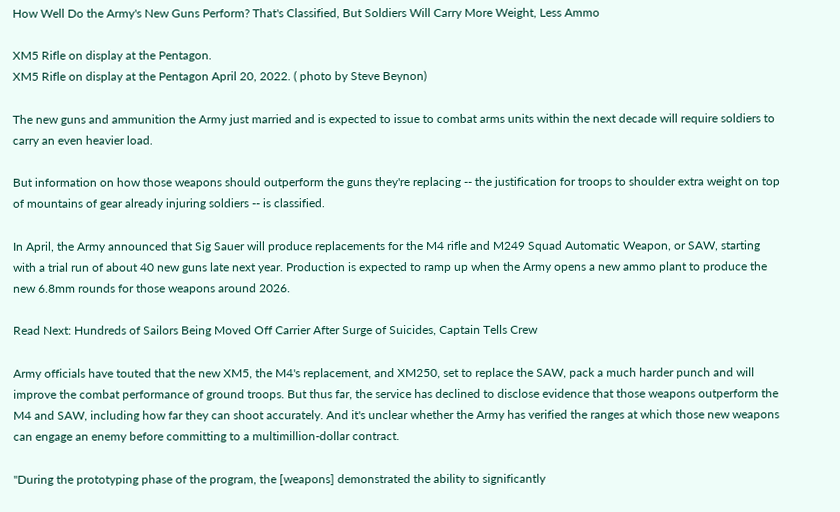How Well Do the Army's New Guns Perform? That's Classified, But Soldiers Will Carry More Weight, Less Ammo

XM5 Rifle on display at the Pentagon.
XM5 Rifle on display at the Pentagon April 20, 2022. ( photo by Steve Beynon)

The new guns and ammunition the Army just married and is expected to issue to combat arms units within the next decade will require soldiers to carry an even heavier load.

But information on how those weapons should outperform the guns they're replacing -- the justification for troops to shoulder extra weight on top of mountains of gear already injuring soldiers -- is classified.

In April, the Army announced that Sig Sauer will produce replacements for the M4 rifle and M249 Squad Automatic Weapon, or SAW, starting with a trial run of about 40 new guns late next year. Production is expected to ramp up when the Army opens a new ammo plant to produce the new 6.8mm rounds for those weapons around 2026.

Read Next: Hundreds of Sailors Being Moved Off Carrier After Surge of Suicides, Captain Tells Crew

Army officials have touted that the new XM5, the M4's replacement, and XM250, set to replace the SAW, pack a much harder punch and will improve the combat performance of ground troops. But thus far, the service has declined to disclose evidence that those weapons outperform the M4 and SAW, including how far they can shoot accurately. And it's unclear whether the Army has verified the ranges at which those new weapons can engage an enemy before committing to a multimillion-dollar contract.

"During the prototyping phase of the program, the [weapons] demonstrated the ability to significantly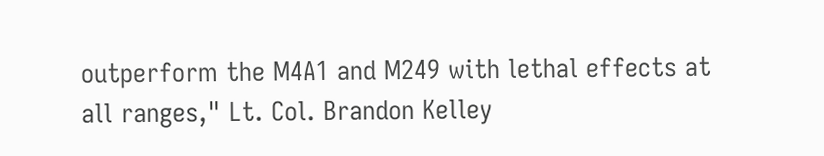outperform the M4A1 and M249 with lethal effects at all ranges," Lt. Col. Brandon Kelley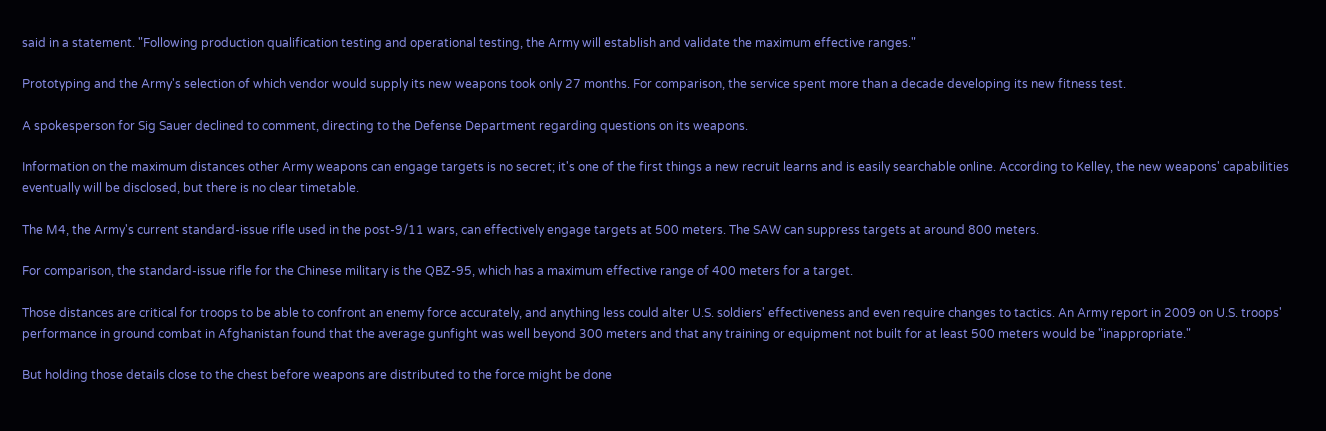said in a statement. "Following production qualification testing and operational testing, the Army will establish and validate the maximum effective ranges."

Prototyping and the Army's selection of which vendor would supply its new weapons took only 27 months. For comparison, the service spent more than a decade developing its new fitness test.

A spokesperson for Sig Sauer declined to comment, directing to the Defense Department regarding questions on its weapons.

Information on the maximum distances other Army weapons can engage targets is no secret; it's one of the first things a new recruit learns and is easily searchable online. According to Kelley, the new weapons' capabilities eventually will be disclosed, but there is no clear timetable.

The M4, the Army's current standard-issue rifle used in the post-9/11 wars, can effectively engage targets at 500 meters. The SAW can suppress targets at around 800 meters.

For comparison, the standard-issue rifle for the Chinese military is the QBZ-95, which has a maximum effective range of 400 meters for a target.

Those distances are critical for troops to be able to confront an enemy force accurately, and anything less could alter U.S. soldiers' effectiveness and even require changes to tactics. An Army report in 2009 on U.S. troops' performance in ground combat in Afghanistan found that the average gunfight was well beyond 300 meters and that any training or equipment not built for at least 500 meters would be "inappropriate."

But holding those details close to the chest before weapons are distributed to the force might be done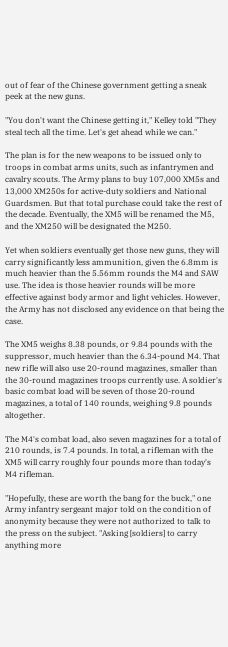out of fear of the Chinese government getting a sneak peek at the new guns.

"You don't want the Chinese getting it," Kelley told "They steal tech all the time. Let's get ahead while we can."

The plan is for the new weapons to be issued only to troops in combat arms units, such as infantrymen and cavalry scouts. The Army plans to buy 107,000 XM5s and 13,000 XM250s for active-duty soldiers and National Guardsmen. But that total purchase could take the rest of the decade. Eventually, the XM5 will be renamed the M5, and the XM250 will be designated the M250.

Yet when soldiers eventually get those new guns, they will carry significantly less ammunition, given the 6.8mm is much heavier than the 5.56mm rounds the M4 and SAW use. The idea is those heavier rounds will be more effective against body armor and light vehicles. However, the Army has not disclosed any evidence on that being the case.

The XM5 weighs 8.38 pounds, or 9.84 pounds with the suppressor, much heavier than the 6.34-pound M4. That new rifle will also use 20-round magazines, smaller than the 30-round magazines troops currently use. A soldier's basic combat load will be seven of those 20-round magazines, a total of 140 rounds, weighing 9.8 pounds altogether.

The M4's combat load, also seven magazines for a total of 210 rounds, is 7.4 pounds. In total, a rifleman with the XM5 will carry roughly four pounds more than today's M4 rifleman.

"Hopefully, these are worth the bang for the buck," one Army infantry sergeant major told on the condition of anonymity because they were not authorized to talk to the press on the subject. "Asking [soldiers] to carry anything more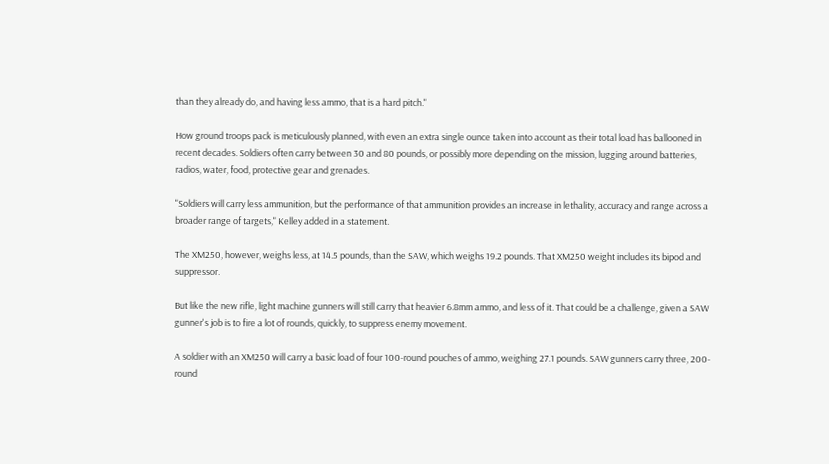than they already do, and having less ammo, that is a hard pitch."

How ground troops pack is meticulously planned, with even an extra single ounce taken into account as their total load has ballooned in recent decades. Soldiers often carry between 30 and 80 pounds, or possibly more depending on the mission, lugging around batteries, radios, water, food, protective gear and grenades.

"Soldiers will carry less ammunition, but the performance of that ammunition provides an increase in lethality, accuracy and range across a broader range of targets," Kelley added in a statement.

The XM250, however, weighs less, at 14.5 pounds, than the SAW, which weighs 19.2 pounds. That XM250 weight includes its bipod and suppressor.

But like the new rifle, light machine gunners will still carry that heavier 6.8mm ammo, and less of it. That could be a challenge, given a SAW gunner's job is to fire a lot of rounds, quickly, to suppress enemy movement.

A soldier with an XM250 will carry a basic load of four 100-round pouches of ammo, weighing 27.1 pounds. SAW gunners carry three, 200-round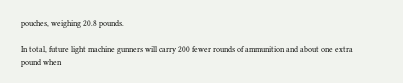pouches, weighing 20.8 pounds.

In total, future light machine gunners will carry 200 fewer rounds of ammunition and about one extra pound when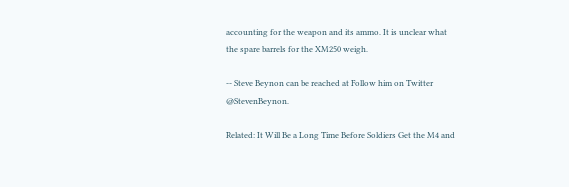accounting for the weapon and its ammo. It is unclear what the spare barrels for the XM250 weigh.

-- Steve Beynon can be reached at Follow him on Twitter @StevenBeynon.

Related: It Will Be a Long Time Before Soldiers Get the M4 and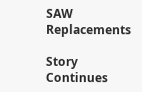SAW Replacements

Story Continues